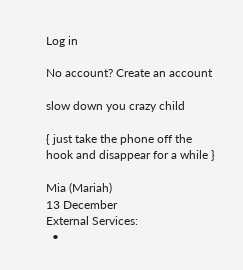Log in

No account? Create an account

slow down you crazy child

{ just take the phone off the hook and disappear for a while }

Mia (Mariah)
13 December
External Services:
  •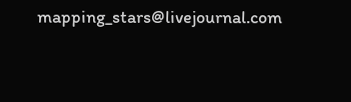mapping_stars@livejournal.com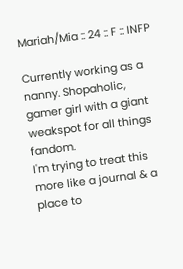Mariah/Mia :: 24 :: F :: INFP

Currently working as a nanny. Shopaholic, gamer girl with a giant weakspot for all things fandom.
I'm trying to treat this more like a journal & a place to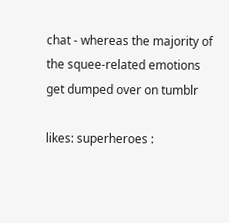chat - whereas the majority of the squee-related emotions get dumped over on tumblr

likes: superheroes :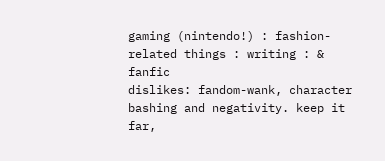gaming (nintendo!) : fashion-related things : writing : & fanfic
dislikes: fandom-wank, character bashing and negativity. keep it far,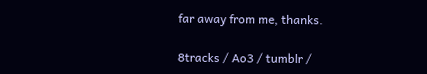far away from me, thanks.

8tracks / Ao3 / tumblr /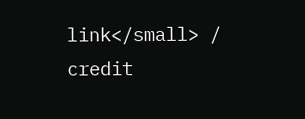link</small> / credit